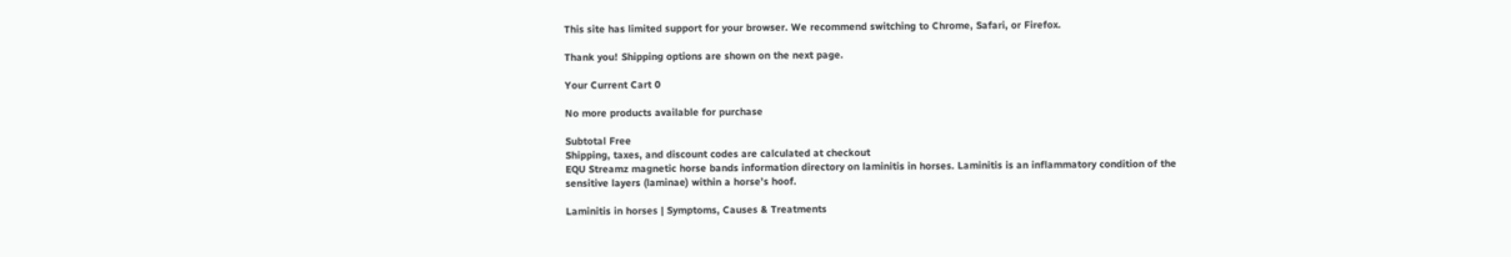This site has limited support for your browser. We recommend switching to Chrome, Safari, or Firefox.

Thank you! Shipping options are shown on the next page.

Your Current Cart 0

No more products available for purchase

Subtotal Free
Shipping, taxes, and discount codes are calculated at checkout
EQU Streamz magnetic horse bands information directory on laminitis in horses. Laminitis is an inflammatory condition of the sensitive layers (laminae) within a horse’s hoof.

Laminitis in horses | Symptoms, Causes & Treatments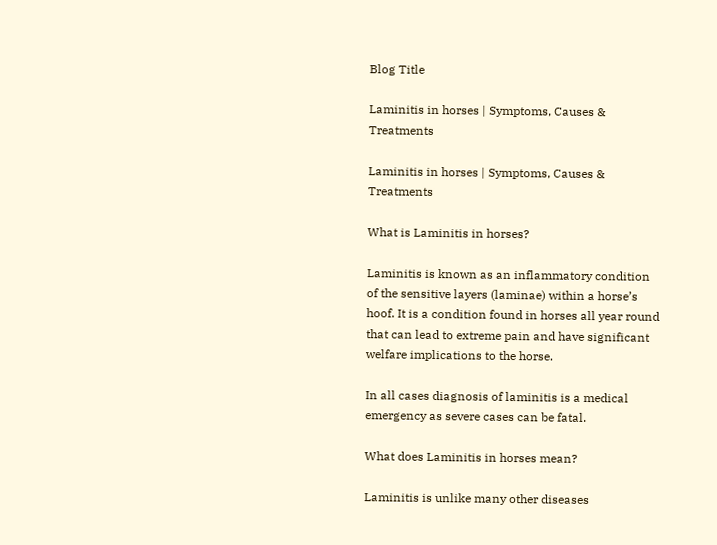Blog Title

Laminitis in horses | Symptoms, Causes & Treatments

Laminitis in horses | Symptoms, Causes & Treatments

What is Laminitis in horses?

Laminitis is known as an inflammatory condition of the sensitive layers (laminae) within a horse’s hoof. It is a condition found in horses all year round that can lead to extreme pain and have significant welfare implications to the horse.

In all cases diagnosis of laminitis is a medical emergency as severe cases can be fatal.

What does Laminitis in horses mean?

Laminitis is unlike many other diseases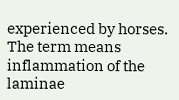experienced by horses. The term means inflammation of the laminae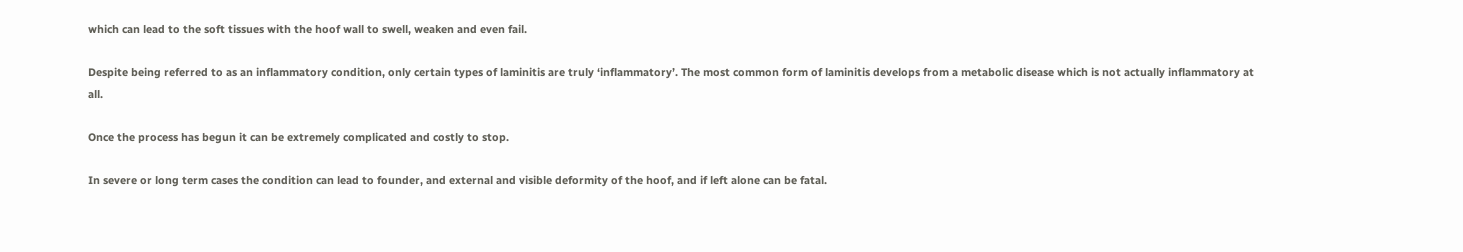which can lead to the soft tissues with the hoof wall to swell, weaken and even fail.

Despite being referred to as an inflammatory condition, only certain types of laminitis are truly ‘inflammatory’. The most common form of laminitis develops from a metabolic disease which is not actually inflammatory at all.

Once the process has begun it can be extremely complicated and costly to stop.

In severe or long term cases the condition can lead to founder, and external and visible deformity of the hoof, and if left alone can be fatal.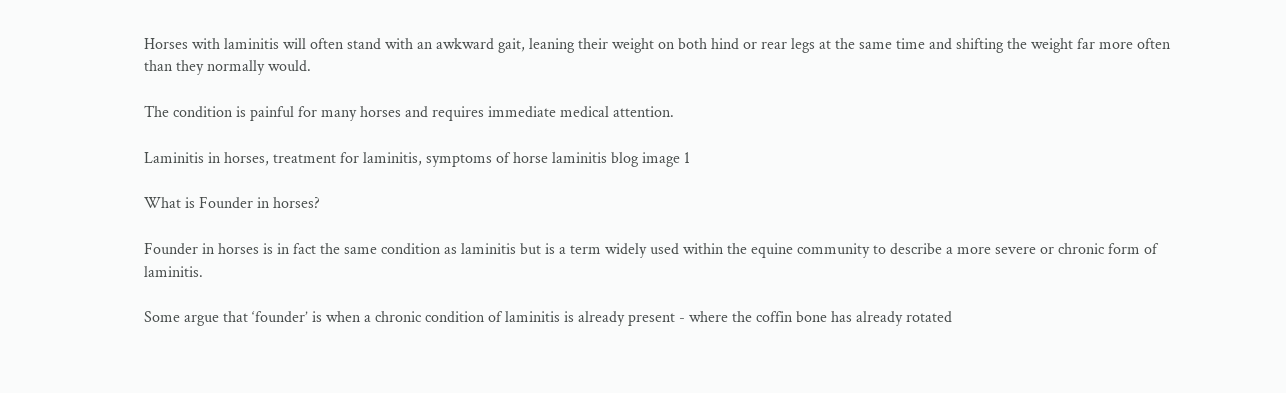Horses with laminitis will often stand with an awkward gait, leaning their weight on both hind or rear legs at the same time and shifting the weight far more often than they normally would.

The condition is painful for many horses and requires immediate medical attention.

Laminitis in horses, treatment for laminitis, symptoms of horse laminitis blog image 1

What is Founder in horses?

Founder in horses is in fact the same condition as laminitis but is a term widely used within the equine community to describe a more severe or chronic form of laminitis.

Some argue that ‘founder’ is when a chronic condition of laminitis is already present - where the coffin bone has already rotated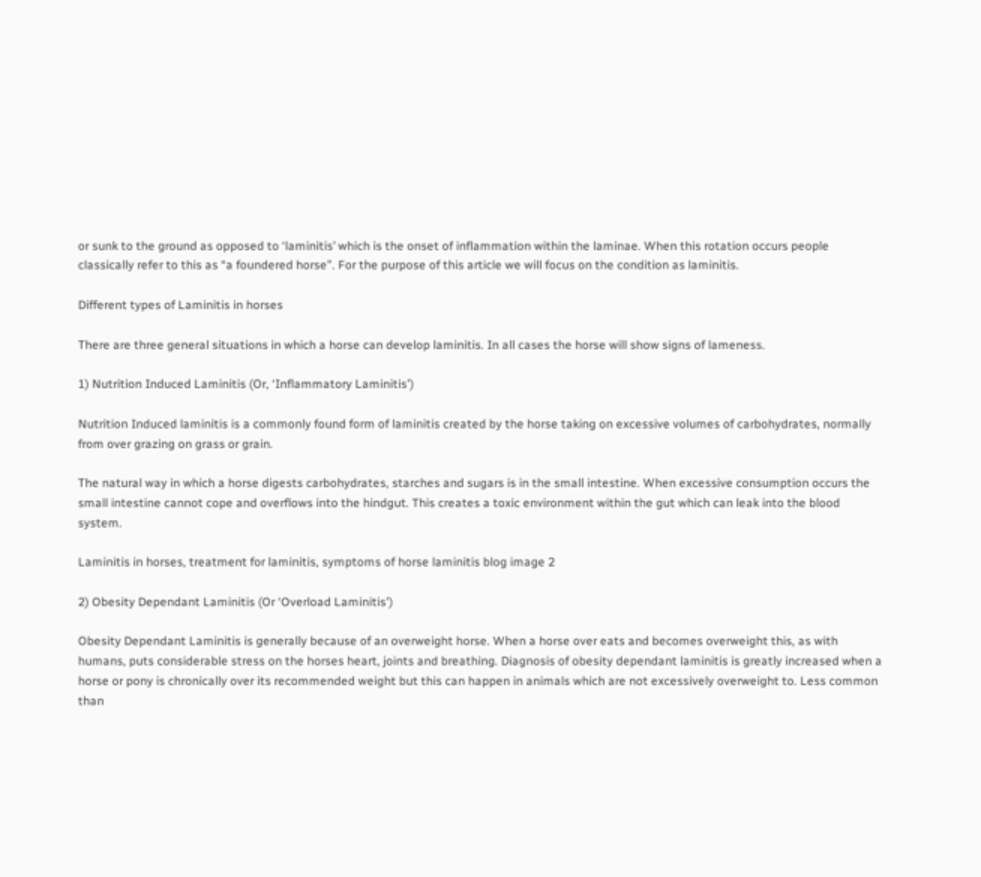or sunk to the ground as opposed to ‘laminitis’ which is the onset of inflammation within the laminae. When this rotation occurs people classically refer to this as “a foundered horse”. For the purpose of this article we will focus on the condition as laminitis.

Different types of Laminitis in horses

There are three general situations in which a horse can develop laminitis. In all cases the horse will show signs of lameness.

1) Nutrition Induced Laminitis (Or, ‘Inflammatory Laminitis')

Nutrition Induced laminitis is a commonly found form of laminitis created by the horse taking on excessive volumes of carbohydrates, normally from over grazing on grass or grain.

The natural way in which a horse digests carbohydrates, starches and sugars is in the small intestine. When excessive consumption occurs the small intestine cannot cope and overflows into the hindgut. This creates a toxic environment within the gut which can leak into the blood system.

Laminitis in horses, treatment for laminitis, symptoms of horse laminitis blog image 2

2) Obesity Dependant Laminitis (Or ‘Overload Laminitis')

Obesity Dependant Laminitis is generally because of an overweight horse. When a horse over eats and becomes overweight this, as with humans, puts considerable stress on the horses heart, joints and breathing. Diagnosis of obesity dependant laminitis is greatly increased when a horse or pony is chronically over its recommended weight but this can happen in animals which are not excessively overweight to. Less common than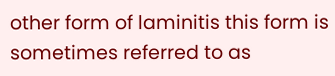other form of laminitis this form is sometimes referred to as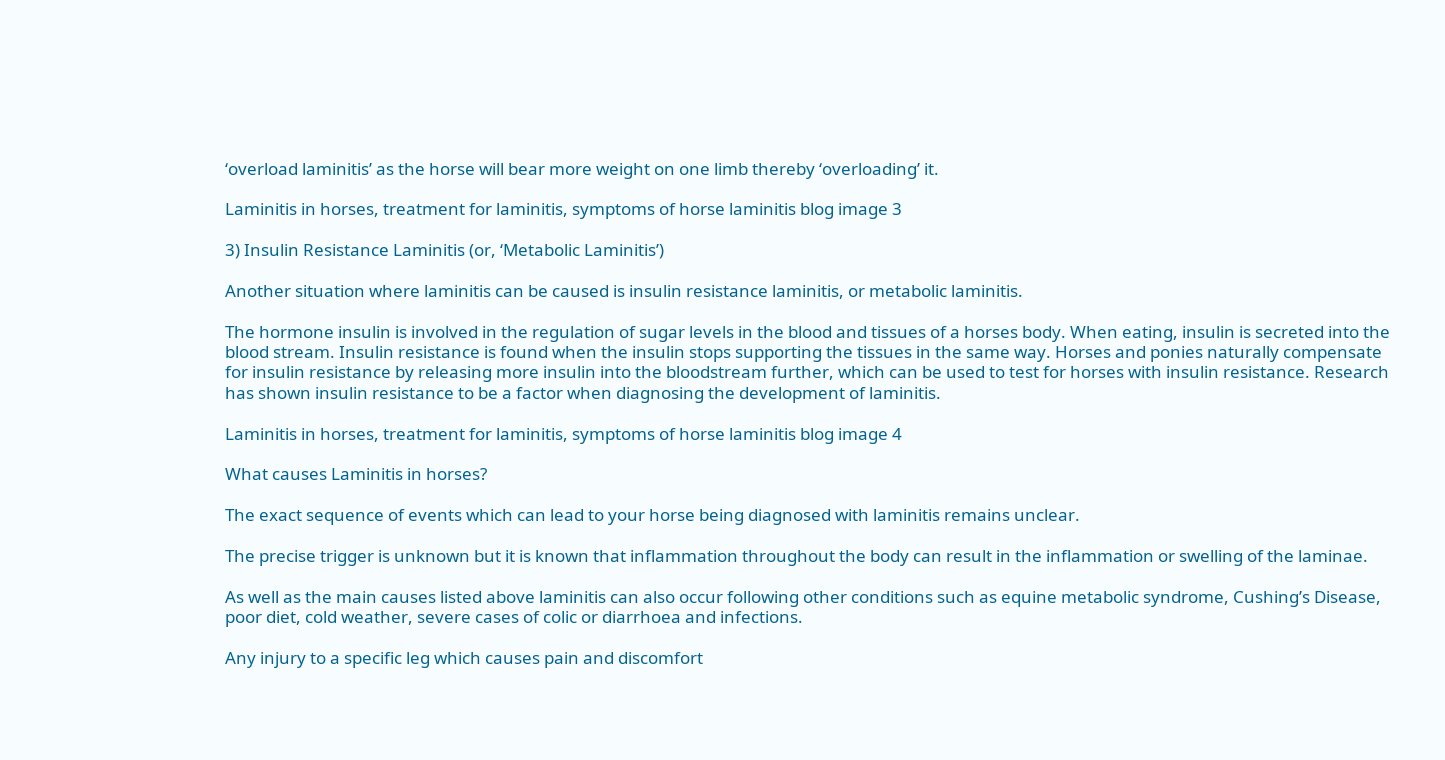‘overload laminitis’ as the horse will bear more weight on one limb thereby ‘overloading’ it.

Laminitis in horses, treatment for laminitis, symptoms of horse laminitis blog image 3

3) Insulin Resistance Laminitis (or, ‘Metabolic Laminitis’)

Another situation where laminitis can be caused is insulin resistance laminitis, or metabolic laminitis.

The hormone insulin is involved in the regulation of sugar levels in the blood and tissues of a horses body. When eating, insulin is secreted into the blood stream. Insulin resistance is found when the insulin stops supporting the tissues in the same way. Horses and ponies naturally compensate for insulin resistance by releasing more insulin into the bloodstream further, which can be used to test for horses with insulin resistance. Research has shown insulin resistance to be a factor when diagnosing the development of laminitis.

Laminitis in horses, treatment for laminitis, symptoms of horse laminitis blog image 4

What causes Laminitis in horses?

The exact sequence of events which can lead to your horse being diagnosed with laminitis remains unclear.

The precise trigger is unknown but it is known that inflammation throughout the body can result in the inflammation or swelling of the laminae.

As well as the main causes listed above laminitis can also occur following other conditions such as equine metabolic syndrome, Cushing’s Disease, poor diet, cold weather, severe cases of colic or diarrhoea and infections.

Any injury to a specific leg which causes pain and discomfort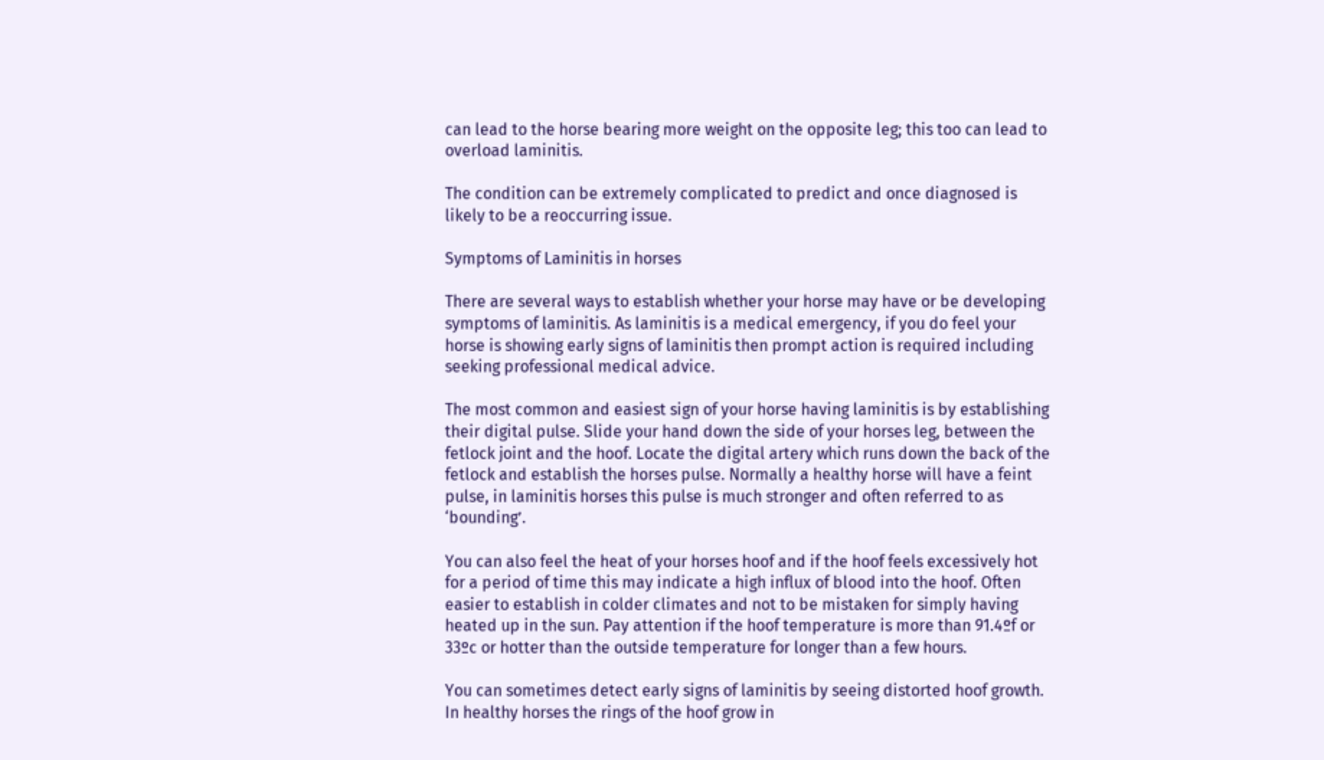can lead to the horse bearing more weight on the opposite leg; this too can lead to overload laminitis.

The condition can be extremely complicated to predict and once diagnosed is likely to be a reoccurring issue.

Symptoms of Laminitis in horses

There are several ways to establish whether your horse may have or be developing symptoms of laminitis. As laminitis is a medical emergency, if you do feel your horse is showing early signs of laminitis then prompt action is required including seeking professional medical advice.

The most common and easiest sign of your horse having laminitis is by establishing their digital pulse. Slide your hand down the side of your horses leg, between the fetlock joint and the hoof. Locate the digital artery which runs down the back of the fetlock and establish the horses pulse. Normally a healthy horse will have a feint pulse, in laminitis horses this pulse is much stronger and often referred to as ‘bounding’.

You can also feel the heat of your horses hoof and if the hoof feels excessively hot for a period of time this may indicate a high influx of blood into the hoof. Often easier to establish in colder climates and not to be mistaken for simply having heated up in the sun. Pay attention if the hoof temperature is more than 91.4ºf or 33ºc or hotter than the outside temperature for longer than a few hours.

You can sometimes detect early signs of laminitis by seeing distorted hoof growth. In healthy horses the rings of the hoof grow in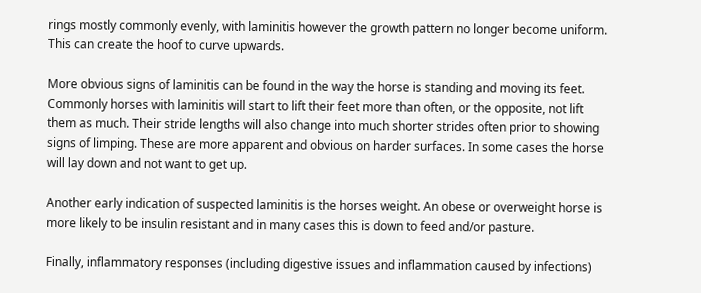rings mostly commonly evenly, with laminitis however the growth pattern no longer become uniform. This can create the hoof to curve upwards.

More obvious signs of laminitis can be found in the way the horse is standing and moving its feet. Commonly horses with laminitis will start to lift their feet more than often, or the opposite, not lift them as much. Their stride lengths will also change into much shorter strides often prior to showing signs of limping. These are more apparent and obvious on harder surfaces. In some cases the horse will lay down and not want to get up.

Another early indication of suspected laminitis is the horses weight. An obese or overweight horse is more likely to be insulin resistant and in many cases this is down to feed and/or pasture.

Finally, inflammatory responses (including digestive issues and inflammation caused by infections)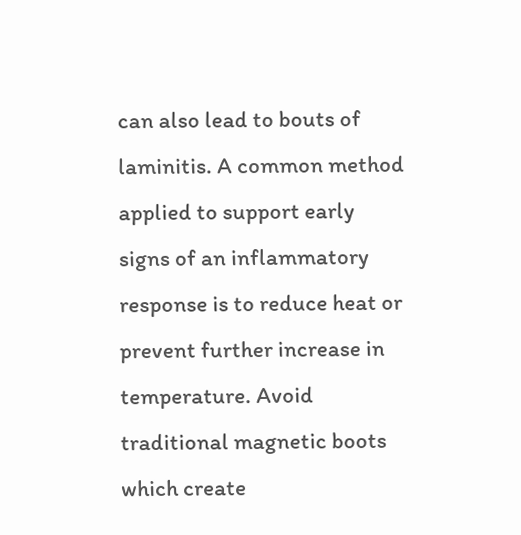can also lead to bouts of laminitis. A common method applied to support early signs of an inflammatory response is to reduce heat or prevent further increase in temperature. Avoid traditional magnetic boots which create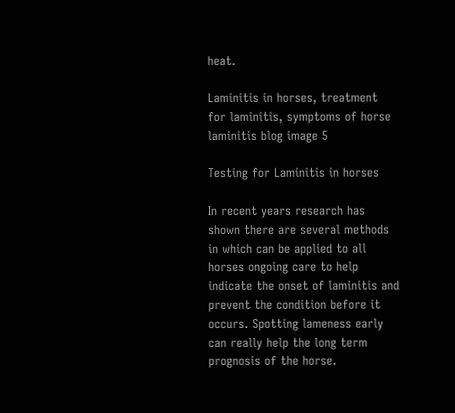heat.

Laminitis in horses, treatment for laminitis, symptoms of horse laminitis blog image 5

Testing for Laminitis in horses

In recent years research has shown there are several methods in which can be applied to all horses ongoing care to help indicate the onset of laminitis and prevent the condition before it occurs. Spotting lameness early can really help the long term prognosis of the horse.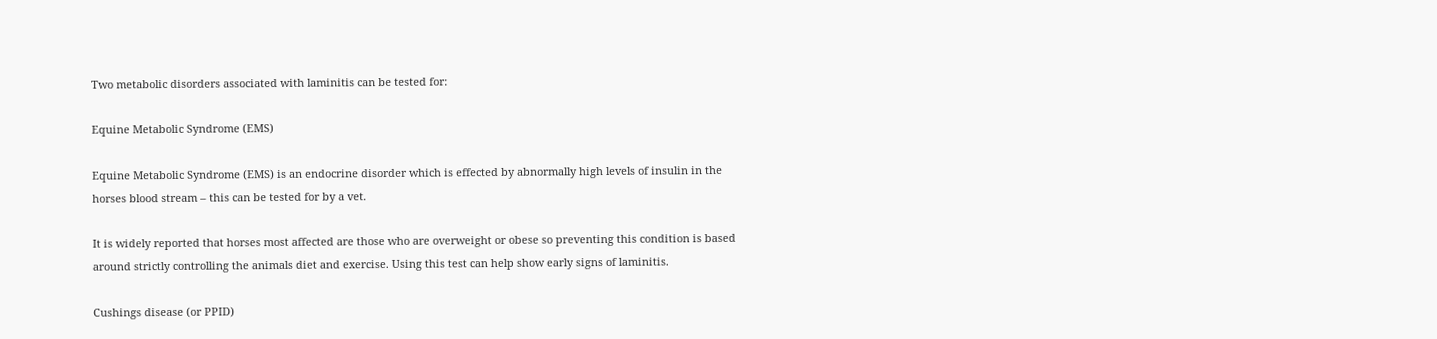Two metabolic disorders associated with laminitis can be tested for:

Equine Metabolic Syndrome (EMS)

Equine Metabolic Syndrome (EMS) is an endocrine disorder which is effected by abnormally high levels of insulin in the horses blood stream – this can be tested for by a vet.

It is widely reported that horses most affected are those who are overweight or obese so preventing this condition is based around strictly controlling the animals diet and exercise. Using this test can help show early signs of laminitis.

Cushings disease (or PPID)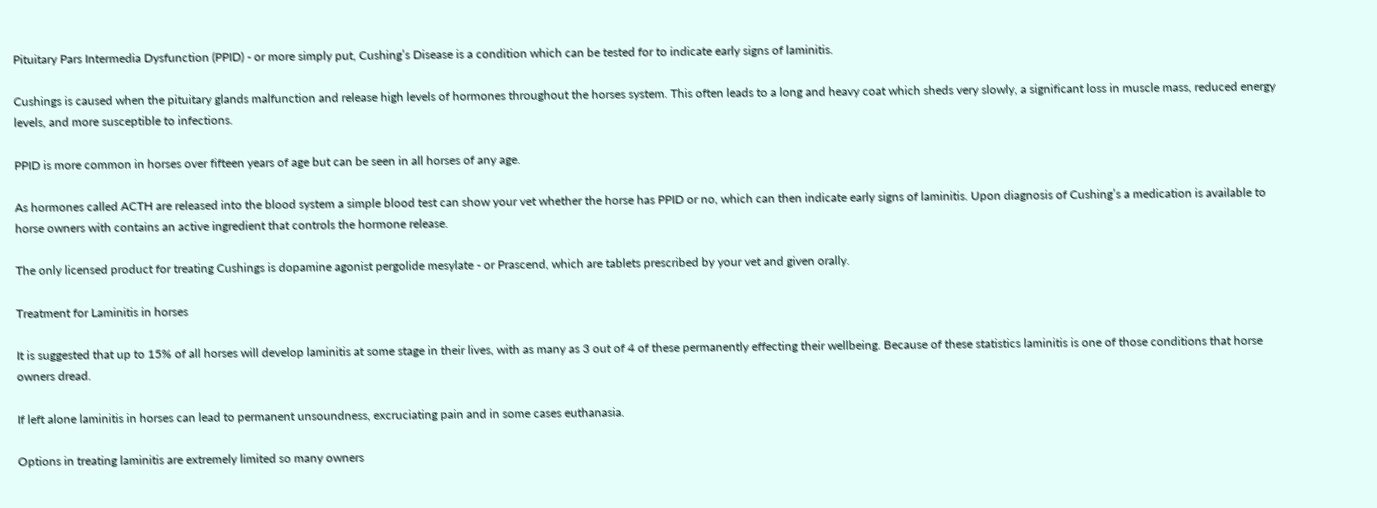Pituitary Pars Intermedia Dysfunction (PPID) - or more simply put, Cushing’s Disease is a condition which can be tested for to indicate early signs of laminitis.

Cushings is caused when the pituitary glands malfunction and release high levels of hormones throughout the horses system. This often leads to a long and heavy coat which sheds very slowly, a significant loss in muscle mass, reduced energy levels, and more susceptible to infections.

PPID is more common in horses over fifteen years of age but can be seen in all horses of any age.

As hormones called ACTH are released into the blood system a simple blood test can show your vet whether the horse has PPID or no, which can then indicate early signs of laminitis. Upon diagnosis of Cushing’s a medication is available to horse owners with contains an active ingredient that controls the hormone release.

The only licensed product for treating Cushings is dopamine agonist pergolide mesylate - or Prascend, which are tablets prescribed by your vet and given orally.

Treatment for Laminitis in horses

It is suggested that up to 15% of all horses will develop laminitis at some stage in their lives, with as many as 3 out of 4 of these permanently effecting their wellbeing. Because of these statistics laminitis is one of those conditions that horse owners dread.

If left alone laminitis in horses can lead to permanent unsoundness, excruciating pain and in some cases euthanasia.

Options in treating laminitis are extremely limited so many owners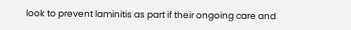look to prevent laminitis as part if their ongoing care and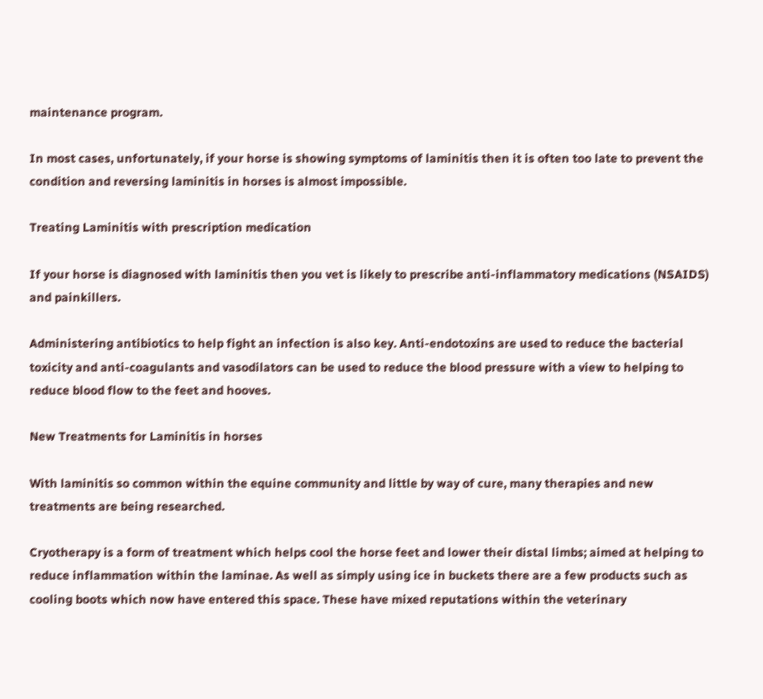maintenance program.

In most cases, unfortunately, if your horse is showing symptoms of laminitis then it is often too late to prevent the condition and reversing laminitis in horses is almost impossible.

Treating Laminitis with prescription medication

If your horse is diagnosed with laminitis then you vet is likely to prescribe anti-inflammatory medications (NSAIDS) and painkillers.

Administering antibiotics to help fight an infection is also key. Anti-endotoxins are used to reduce the bacterial toxicity and anti-coagulants and vasodilators can be used to reduce the blood pressure with a view to helping to reduce blood flow to the feet and hooves.

New Treatments for Laminitis in horses

With laminitis so common within the equine community and little by way of cure, many therapies and new treatments are being researched.

Cryotherapy is a form of treatment which helps cool the horse feet and lower their distal limbs; aimed at helping to reduce inflammation within the laminae. As well as simply using ice in buckets there are a few products such as cooling boots which now have entered this space. These have mixed reputations within the veterinary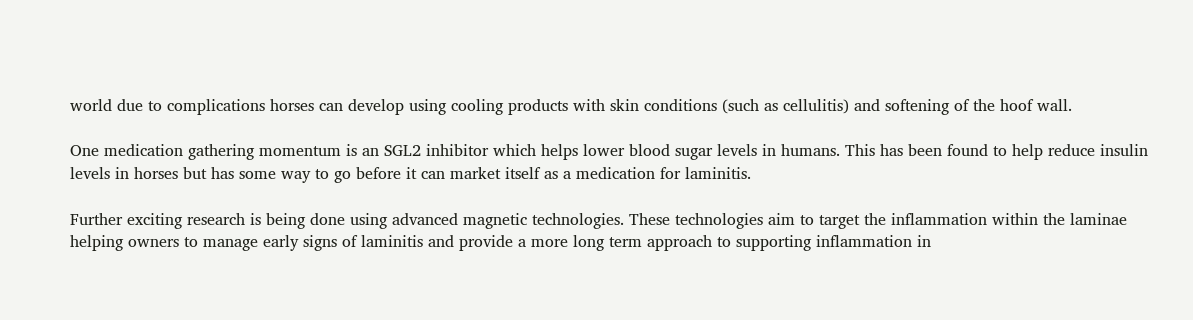world due to complications horses can develop using cooling products with skin conditions (such as cellulitis) and softening of the hoof wall.

One medication gathering momentum is an SGL2 inhibitor which helps lower blood sugar levels in humans. This has been found to help reduce insulin levels in horses but has some way to go before it can market itself as a medication for laminitis.

Further exciting research is being done using advanced magnetic technologies. These technologies aim to target the inflammation within the laminae helping owners to manage early signs of laminitis and provide a more long term approach to supporting inflammation in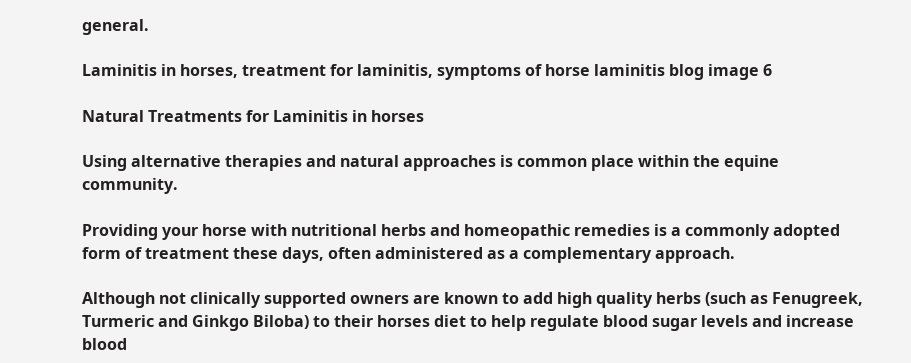general.

Laminitis in horses, treatment for laminitis, symptoms of horse laminitis blog image 6

Natural Treatments for Laminitis in horses

Using alternative therapies and natural approaches is common place within the equine community.

Providing your horse with nutritional herbs and homeopathic remedies is a commonly adopted form of treatment these days, often administered as a complementary approach.

Although not clinically supported owners are known to add high quality herbs (such as Fenugreek, Turmeric and Ginkgo Biloba) to their horses diet to help regulate blood sugar levels and increase blood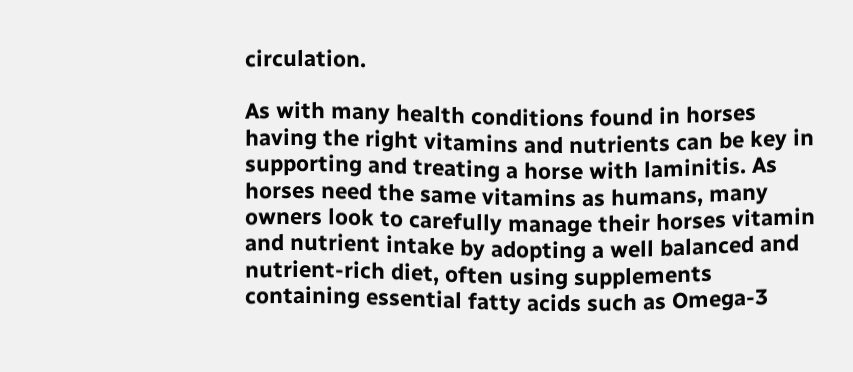circulation.

As with many health conditions found in horses having the right vitamins and nutrients can be key in supporting and treating a horse with laminitis. As horses need the same vitamins as humans, many owners look to carefully manage their horses vitamin and nutrient intake by adopting a well balanced and nutrient-rich diet, often using supplements containing essential fatty acids such as Omega-3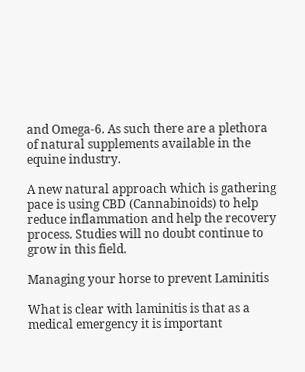and Omega-6. As such there are a plethora of natural supplements available in the equine industry.

A new natural approach which is gathering pace is using CBD (Cannabinoids) to help reduce inflammation and help the recovery process. Studies will no doubt continue to grow in this field.

Managing your horse to prevent Laminitis

What is clear with laminitis is that as a medical emergency it is important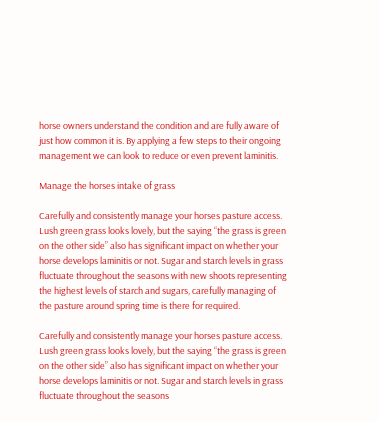horse owners understand the condition and are fully aware of just how common it is. By applying a few steps to their ongoing management we can look to reduce or even prevent laminitis.

Manage the horses intake of grass

Carefully and consistently manage your horses pasture access. Lush green grass looks lovely, but the saying “the grass is green on the other side” also has significant impact on whether your horse develops laminitis or not. Sugar and starch levels in grass fluctuate throughout the seasons with new shoots representing the highest levels of starch and sugars, carefully managing of the pasture around spring time is there for required.

Carefully and consistently manage your horses pasture access. Lush green grass looks lovely, but the saying “the grass is green on the other side” also has significant impact on whether your horse develops laminitis or not. Sugar and starch levels in grass fluctuate throughout the seasons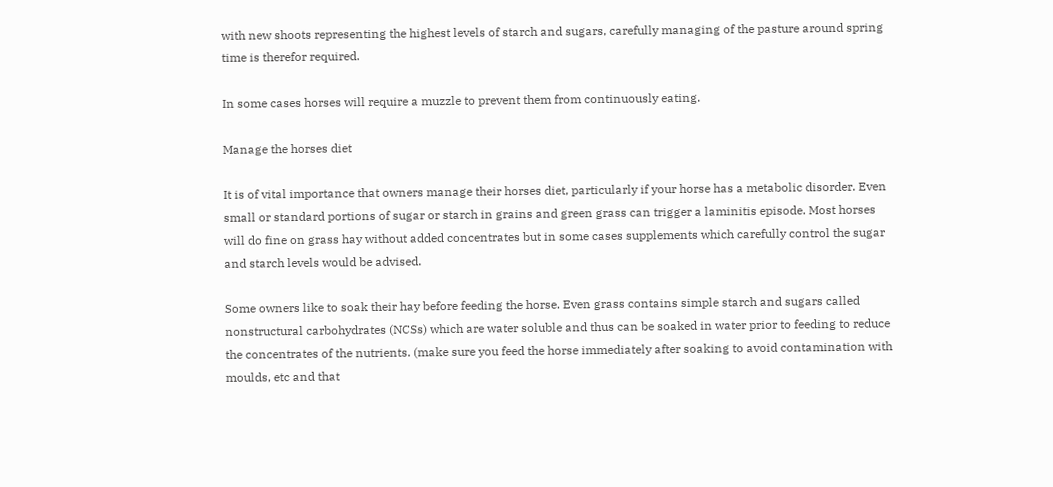with new shoots representing the highest levels of starch and sugars, carefully managing of the pasture around spring time is therefor required.

In some cases horses will require a muzzle to prevent them from continuously eating.

Manage the horses diet

It is of vital importance that owners manage their horses diet, particularly if your horse has a metabolic disorder. Even small or standard portions of sugar or starch in grains and green grass can trigger a laminitis episode. Most horses will do fine on grass hay without added concentrates but in some cases supplements which carefully control the sugar and starch levels would be advised.

Some owners like to soak their hay before feeding the horse. Even grass contains simple starch and sugars called nonstructural carbohydrates (NCSs) which are water soluble and thus can be soaked in water prior to feeding to reduce the concentrates of the nutrients. (make sure you feed the horse immediately after soaking to avoid contamination with moulds, etc and that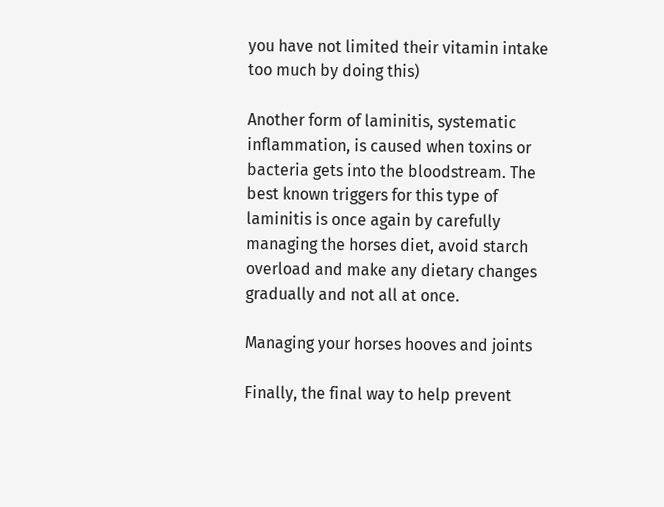you have not limited their vitamin intake too much by doing this)

Another form of laminitis, systematic inflammation, is caused when toxins or bacteria gets into the bloodstream. The best known triggers for this type of laminitis is once again by carefully managing the horses diet, avoid starch overload and make any dietary changes gradually and not all at once.

Managing your horses hooves and joints

Finally, the final way to help prevent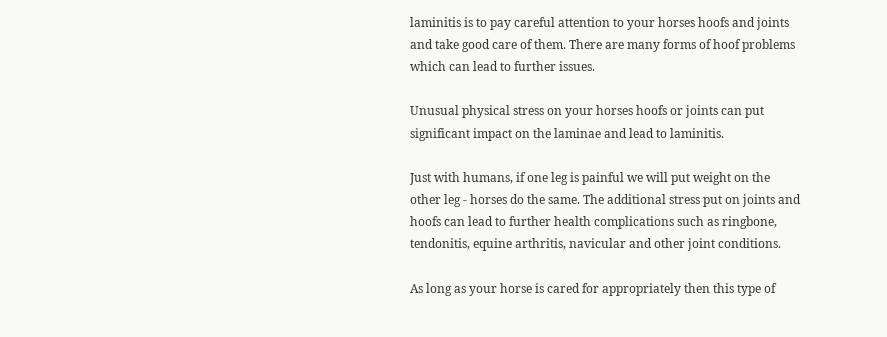laminitis is to pay careful attention to your horses hoofs and joints and take good care of them. There are many forms of hoof problems which can lead to further issues.

Unusual physical stress on your horses hoofs or joints can put significant impact on the laminae and lead to laminitis.

Just with humans, if one leg is painful we will put weight on the other leg - horses do the same. The additional stress put on joints and hoofs can lead to further health complications such as ringbone, tendonitis, equine arthritis, navicular and other joint conditions.

As long as your horse is cared for appropriately then this type of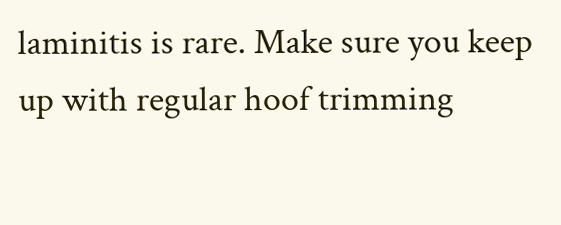laminitis is rare. Make sure you keep up with regular hoof trimming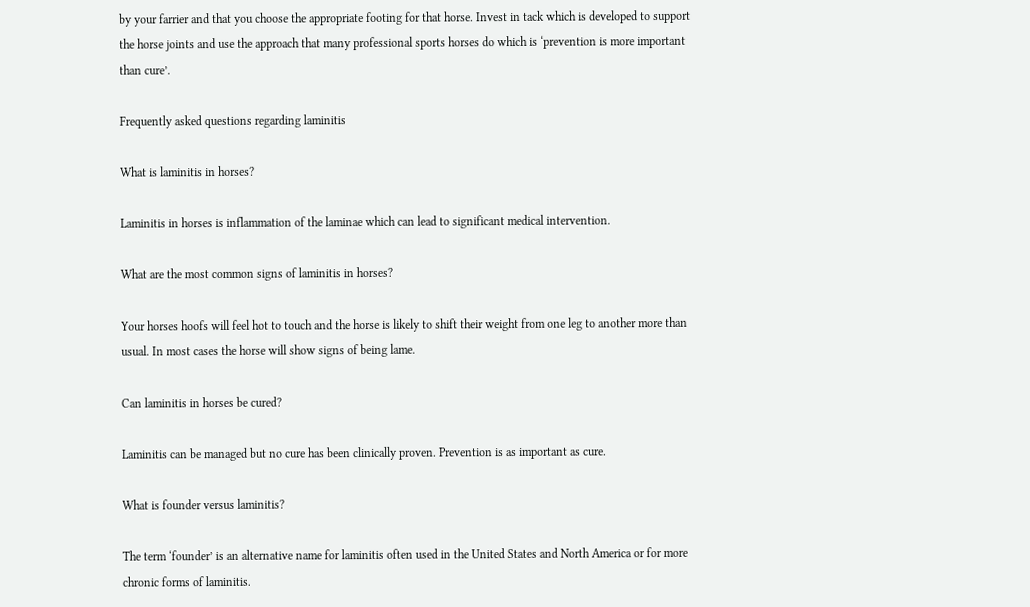by your farrier and that you choose the appropriate footing for that horse. Invest in tack which is developed to support the horse joints and use the approach that many professional sports horses do which is ‘prevention is more important than cure’.

Frequently asked questions regarding laminitis

What is laminitis in horses?

Laminitis in horses is inflammation of the laminae which can lead to significant medical intervention.

What are the most common signs of laminitis in horses?

Your horses hoofs will feel hot to touch and the horse is likely to shift their weight from one leg to another more than usual. In most cases the horse will show signs of being lame.

Can laminitis in horses be cured?

Laminitis can be managed but no cure has been clinically proven. Prevention is as important as cure.

What is founder versus laminitis?

The term ‘founder’ is an alternative name for laminitis often used in the United States and North America or for more chronic forms of laminitis.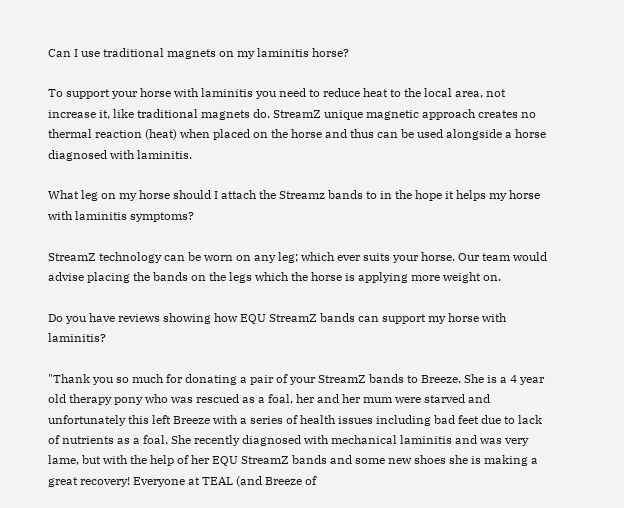Can I use traditional magnets on my laminitis horse?

To support your horse with laminitis you need to reduce heat to the local area, not increase it, like traditional magnets do. StreamZ unique magnetic approach creates no thermal reaction (heat) when placed on the horse and thus can be used alongside a horse diagnosed with laminitis.

What leg on my horse should I attach the Streamz bands to in the hope it helps my horse with laminitis symptoms?

StreamZ technology can be worn on any leg; which ever suits your horse. Our team would advise placing the bands on the legs which the horse is applying more weight on.

Do you have reviews showing how EQU StreamZ bands can support my horse with laminitis?

"Thank you so much for donating a pair of your StreamZ bands to Breeze. She is a 4 year old therapy pony who was rescued as a foal, her and her mum were starved and unfortunately this left Breeze with a series of health issues including bad feet due to lack of nutrients as a foal. She recently diagnosed with mechanical laminitis and was very lame, but with the help of her EQU StreamZ bands and some new shoes she is making a great recovery! Everyone at TEAL (and Breeze of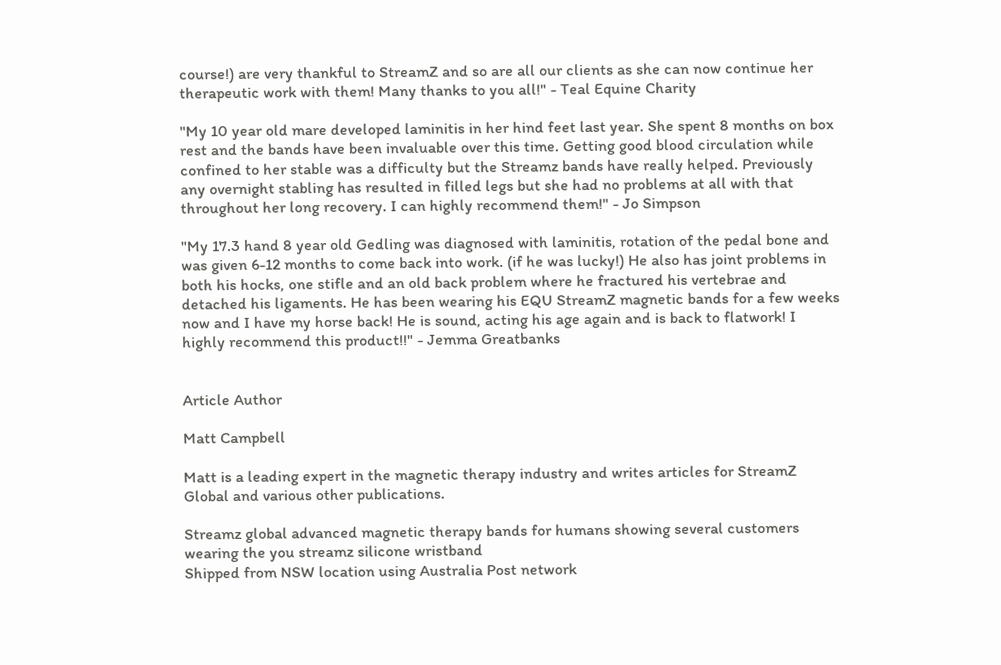course!) are very thankful to StreamZ and so are all our clients as she can now continue her therapeutic work with them! Many thanks to you all!" - Teal Equine Charity

"My 10 year old mare developed laminitis in her hind feet last year. She spent 8 months on box rest and the bands have been invaluable over this time. Getting good blood circulation while confined to her stable was a difficulty but the Streamz bands have really helped. Previously any overnight stabling has resulted in filled legs but she had no problems at all with that throughout her long recovery. I can highly recommend them!" - Jo Simpson

"My 17.3 hand 8 year old Gedling was diagnosed with laminitis, rotation of the pedal bone and was given 6-12 months to come back into work. (if he was lucky!) He also has joint problems in both his hocks, one stifle and an old back problem where he fractured his vertebrae and detached his ligaments. He has been wearing his EQU StreamZ magnetic bands for a few weeks now and I have my horse back! He is sound, acting his age again and is back to flatwork! I highly recommend this product!!" - Jemma Greatbanks


Article Author

Matt Campbell

Matt is a leading expert in the magnetic therapy industry and writes articles for StreamZ Global and various other publications.

Streamz global advanced magnetic therapy bands for humans showing several customers wearing the you streamz silicone wristband
Shipped from NSW location using Australia Post network